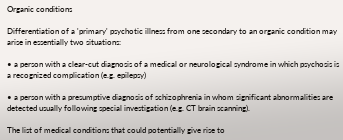Organic conditions

Differentiation of a 'primary' psychotic illness from one secondary to an organic condition may arise in essentially two situations:

• a person with a clear-cut diagnosis of a medical or neurological syndrome in which psychosis is a recognized complication (e.g. epilepsy)

• a person with a presumptive diagnosis of schizophrenia in whom significant abnormalities are detected usually following special investigation (e.g. CT brain scanning).

The list of medical conditions that could potentially give rise to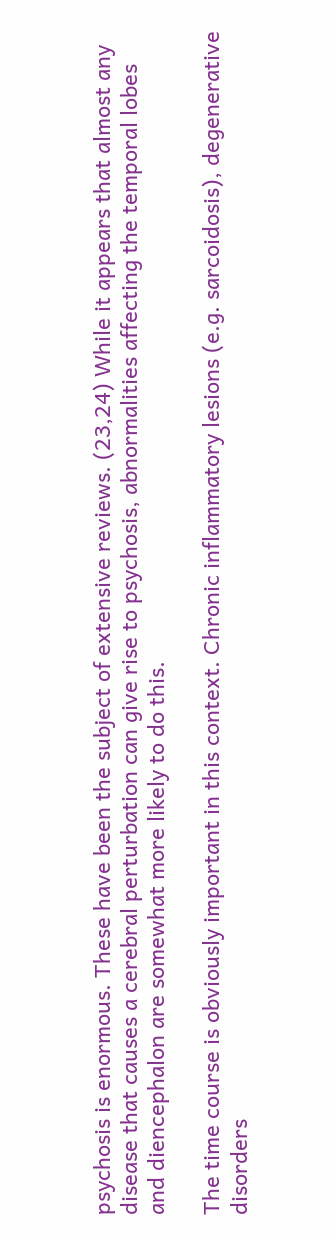psychosis is enormous. These have been the subject of extensive reviews. (23,24) While it appears that almost any disease that causes a cerebral perturbation can give rise to psychosis, abnormalities affecting the temporal lobes and diencephalon are somewhat more likely to do this.

The time course is obviously important in this context. Chronic inflammatory lesions (e.g. sarcoidosis), degenerative disorders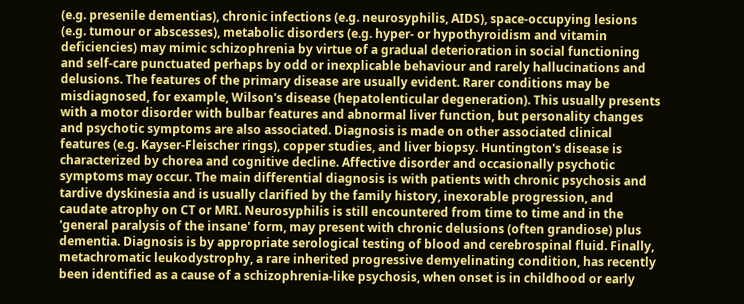(e.g. presenile dementias), chronic infections (e.g. neurosyphilis, AIDS), space-occupying lesions (e.g. tumour or abscesses), metabolic disorders (e.g. hyper- or hypothyroidism and vitamin deficiencies) may mimic schizophrenia by virtue of a gradual deterioration in social functioning and self-care punctuated perhaps by odd or inexplicable behaviour and rarely hallucinations and delusions. The features of the primary disease are usually evident. Rarer conditions may be misdiagnosed, for example, Wilson's disease (hepatolenticular degeneration). This usually presents with a motor disorder with bulbar features and abnormal liver function, but personality changes and psychotic symptoms are also associated. Diagnosis is made on other associated clinical features (e.g. Kayser-Fleischer rings), copper studies, and liver biopsy. Huntington's disease is characterized by chorea and cognitive decline. Affective disorder and occasionally psychotic symptoms may occur. The main differential diagnosis is with patients with chronic psychosis and tardive dyskinesia and is usually clarified by the family history, inexorable progression, and caudate atrophy on CT or MRI. Neurosyphilis is still encountered from time to time and in the 'general paralysis of the insane' form, may present with chronic delusions (often grandiose) plus dementia. Diagnosis is by appropriate serological testing of blood and cerebrospinal fluid. Finally, metachromatic leukodystrophy, a rare inherited progressive demyelinating condition, has recently been identified as a cause of a schizophrenia-like psychosis, when onset is in childhood or early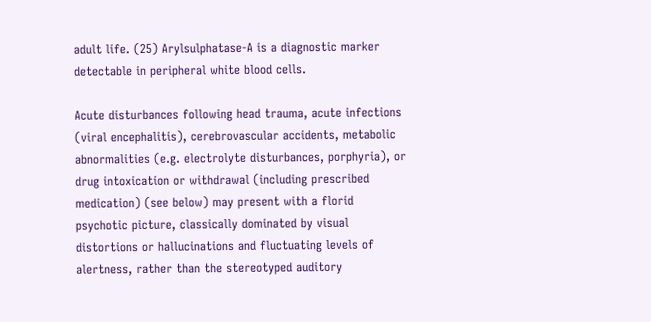adult life. (25) Arylsulphatase-A is a diagnostic marker detectable in peripheral white blood cells.

Acute disturbances following head trauma, acute infections (viral encephalitis), cerebrovascular accidents, metabolic abnormalities (e.g. electrolyte disturbances, porphyria), or drug intoxication or withdrawal (including prescribed medication) (see below) may present with a florid psychotic picture, classically dominated by visual distortions or hallucinations and fluctuating levels of alertness, rather than the stereotyped auditory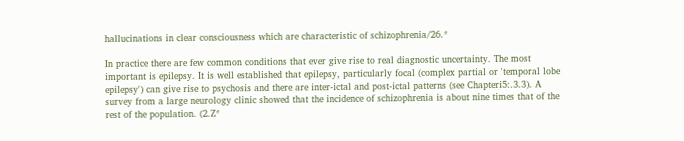hallucinations in clear consciousness which are characteristic of schizophrenia/26.*

In practice there are few common conditions that ever give rise to real diagnostic uncertainty. The most important is epilepsy. It is well established that epilepsy, particularly focal (complex partial or 'temporal lobe epilepsy') can give rise to psychosis and there are inter-ictal and post-ictal patterns (see Chapteri5:.3.3). A survey from a large neurology clinic showed that the incidence of schizophrenia is about nine times that of the rest of the population. (2.Z*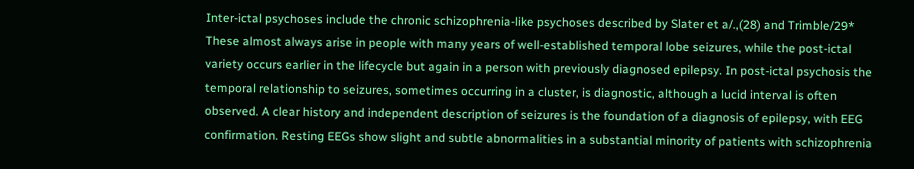Inter-ictal psychoses include the chronic schizophrenia-like psychoses described by Slater et a/.,(28) and Trimble/29* These almost always arise in people with many years of well-established temporal lobe seizures, while the post-ictal variety occurs earlier in the lifecycle but again in a person with previously diagnosed epilepsy. In post-ictal psychosis the temporal relationship to seizures, sometimes occurring in a cluster, is diagnostic, although a lucid interval is often observed. A clear history and independent description of seizures is the foundation of a diagnosis of epilepsy, with EEG confirmation. Resting EEGs show slight and subtle abnormalities in a substantial minority of patients with schizophrenia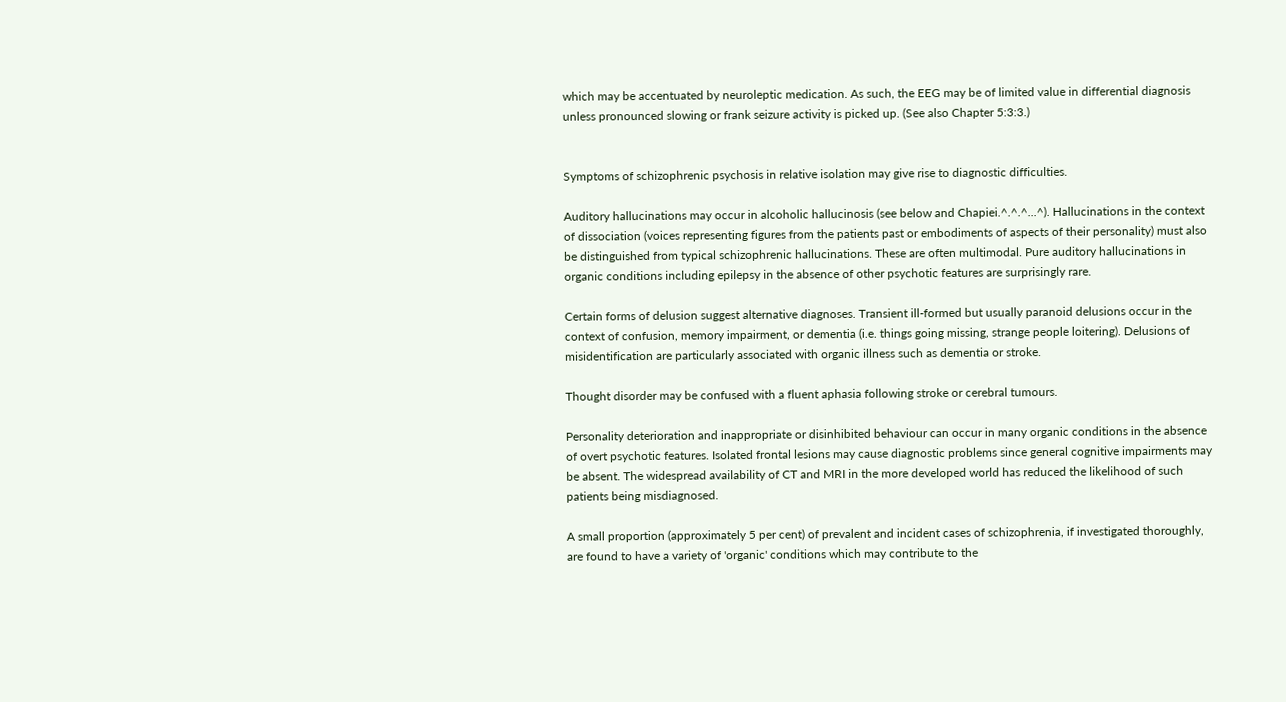which may be accentuated by neuroleptic medication. As such, the EEG may be of limited value in differential diagnosis unless pronounced slowing or frank seizure activity is picked up. (See also Chapter 5:3:3.)


Symptoms of schizophrenic psychosis in relative isolation may give rise to diagnostic difficulties.

Auditory hallucinations may occur in alcoholic hallucinosis (see below and Chapiei.^.^.^...^). Hallucinations in the context of dissociation (voices representing figures from the patients past or embodiments of aspects of their personality) must also be distinguished from typical schizophrenic hallucinations. These are often multimodal. Pure auditory hallucinations in organic conditions including epilepsy in the absence of other psychotic features are surprisingly rare.

Certain forms of delusion suggest alternative diagnoses. Transient ill-formed but usually paranoid delusions occur in the context of confusion, memory impairment, or dementia (i.e. things going missing, strange people loitering). Delusions of misidentification are particularly associated with organic illness such as dementia or stroke.

Thought disorder may be confused with a fluent aphasia following stroke or cerebral tumours.

Personality deterioration and inappropriate or disinhibited behaviour can occur in many organic conditions in the absence of overt psychotic features. Isolated frontal lesions may cause diagnostic problems since general cognitive impairments may be absent. The widespread availability of CT and MRI in the more developed world has reduced the likelihood of such patients being misdiagnosed.

A small proportion (approximately 5 per cent) of prevalent and incident cases of schizophrenia, if investigated thoroughly, are found to have a variety of 'organic' conditions which may contribute to the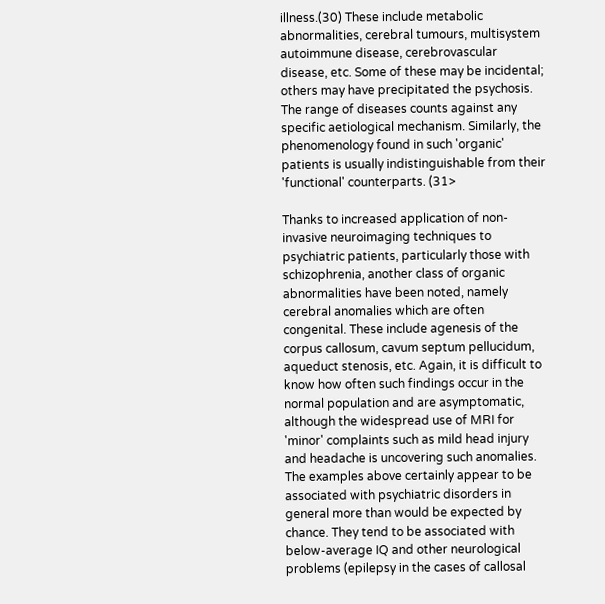illness.(30) These include metabolic abnormalities, cerebral tumours, multisystem autoimmune disease, cerebrovascular disease, etc. Some of these may be incidental; others may have precipitated the psychosis. The range of diseases counts against any specific aetiological mechanism. Similarly, the phenomenology found in such 'organic' patients is usually indistinguishable from their 'functional' counterparts. (31>

Thanks to increased application of non-invasive neuroimaging techniques to psychiatric patients, particularly those with schizophrenia, another class of organic abnormalities have been noted, namely cerebral anomalies which are often congenital. These include agenesis of the corpus callosum, cavum septum pellucidum, aqueduct stenosis, etc. Again, it is difficult to know how often such findings occur in the normal population and are asymptomatic, although the widespread use of MRI for 'minor' complaints such as mild head injury and headache is uncovering such anomalies. The examples above certainly appear to be associated with psychiatric disorders in general more than would be expected by chance. They tend to be associated with below-average IQ and other neurological problems (epilepsy in the cases of callosal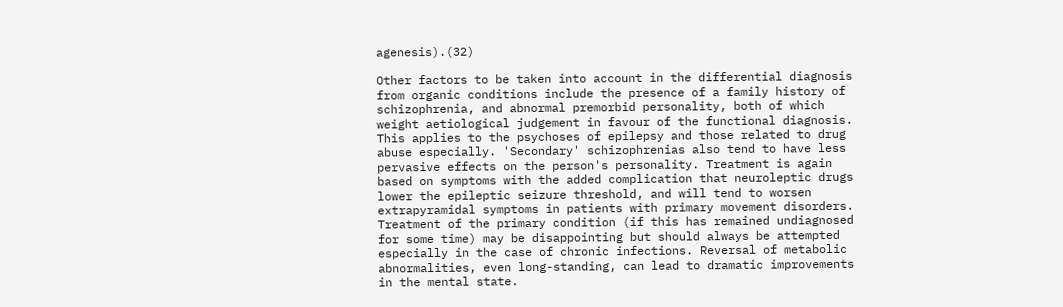agenesis).(32)

Other factors to be taken into account in the differential diagnosis from organic conditions include the presence of a family history of schizophrenia, and abnormal premorbid personality, both of which weight aetiological judgement in favour of the functional diagnosis. This applies to the psychoses of epilepsy and those related to drug abuse especially. 'Secondary' schizophrenias also tend to have less pervasive effects on the person's personality. Treatment is again based on symptoms with the added complication that neuroleptic drugs lower the epileptic seizure threshold, and will tend to worsen extrapyramidal symptoms in patients with primary movement disorders. Treatment of the primary condition (if this has remained undiagnosed for some time) may be disappointing but should always be attempted especially in the case of chronic infections. Reversal of metabolic abnormalities, even long-standing, can lead to dramatic improvements in the mental state.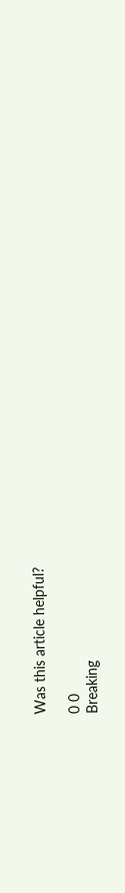Was this article helpful?

0 0
Breaking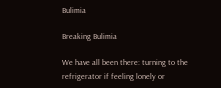Bulimia

Breaking Bulimia

We have all been there: turning to the refrigerator if feeling lonely or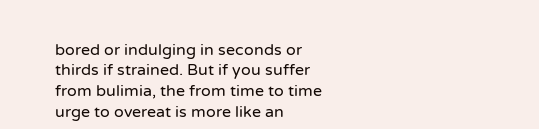bored or indulging in seconds or thirds if strained. But if you suffer from bulimia, the from time to time urge to overeat is more like an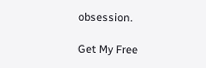obsession.

Get My Free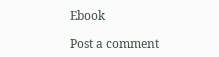Ebook

Post a comment